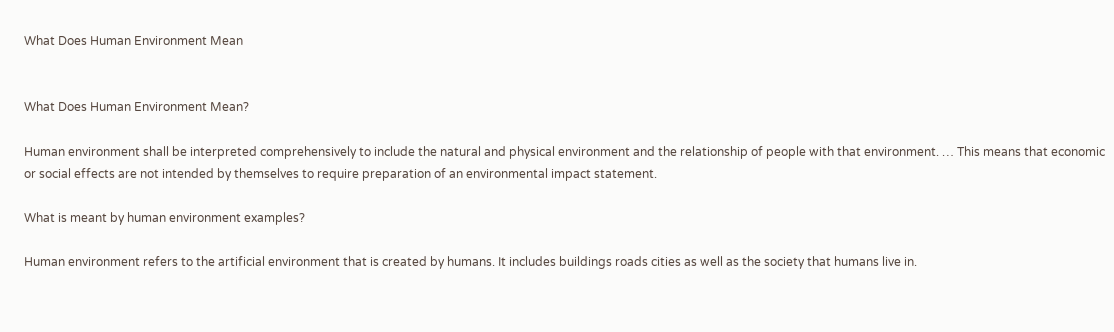What Does Human Environment Mean


What Does Human Environment Mean?

Human environment shall be interpreted comprehensively to include the natural and physical environment and the relationship of people with that environment. … This means that economic or social effects are not intended by themselves to require preparation of an environmental impact statement.

What is meant by human environment examples?

Human environment refers to the artificial environment that is created by humans. It includes buildings roads cities as well as the society that humans live in.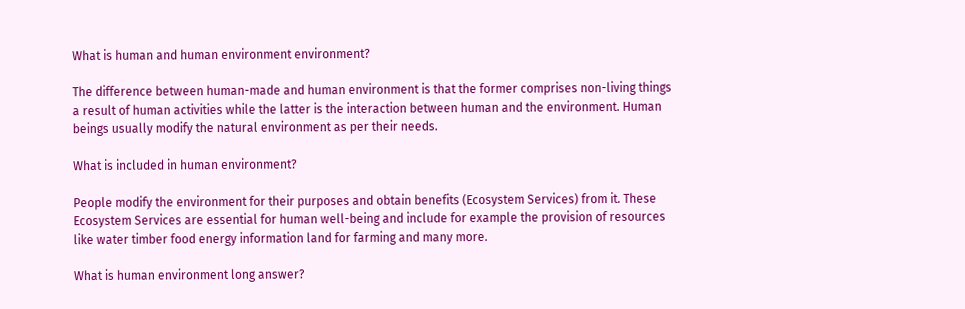What is human and human environment environment?

The difference between human-made and human environment is that the former comprises non-living things a result of human activities while the latter is the interaction between human and the environment. Human beings usually modify the natural environment as per their needs.

What is included in human environment?

People modify the environment for their purposes and obtain benefits (Ecosystem Services) from it. These Ecosystem Services are essential for human well-being and include for example the provision of resources like water timber food energy information land for farming and many more.

What is human environment long answer?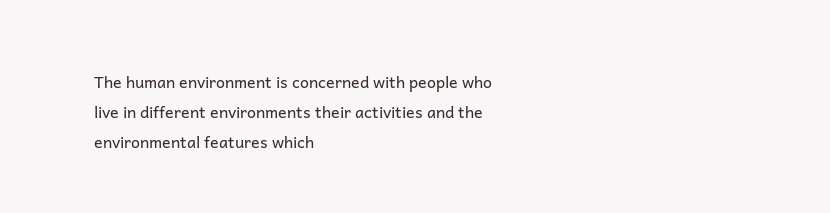The human environment is concerned with people who live in different environments their activities and the environmental features which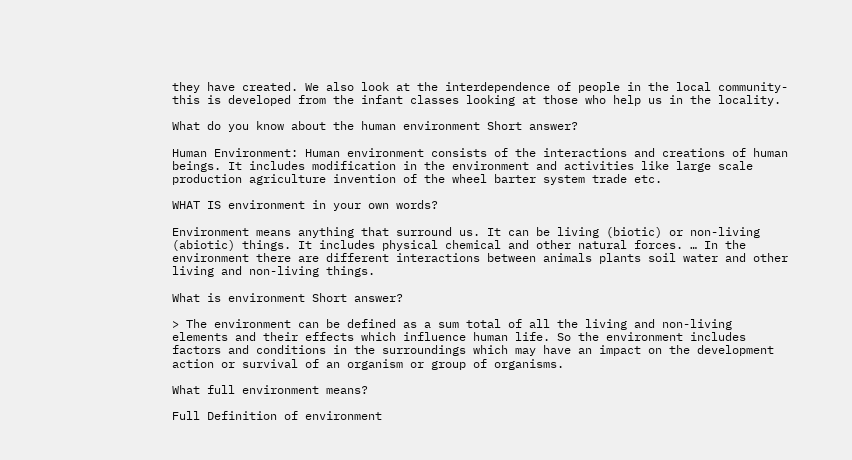they have created. We also look at the interdependence of people in the local community-this is developed from the infant classes looking at those who help us in the locality.

What do you know about the human environment Short answer?

Human Environment: Human environment consists of the interactions and creations of human beings. It includes modification in the environment and activities like large scale production agriculture invention of the wheel barter system trade etc.

WHAT IS environment in your own words?

Environment means anything that surround us. It can be living (biotic) or non-living (abiotic) things. It includes physical chemical and other natural forces. … In the environment there are different interactions between animals plants soil water and other living and non-living things.

What is environment Short answer?

> The environment can be defined as a sum total of all the living and non-living elements and their effects which influence human life. So the environment includes factors and conditions in the surroundings which may have an impact on the development action or survival of an organism or group of organisms.

What full environment means?

Full Definition of environment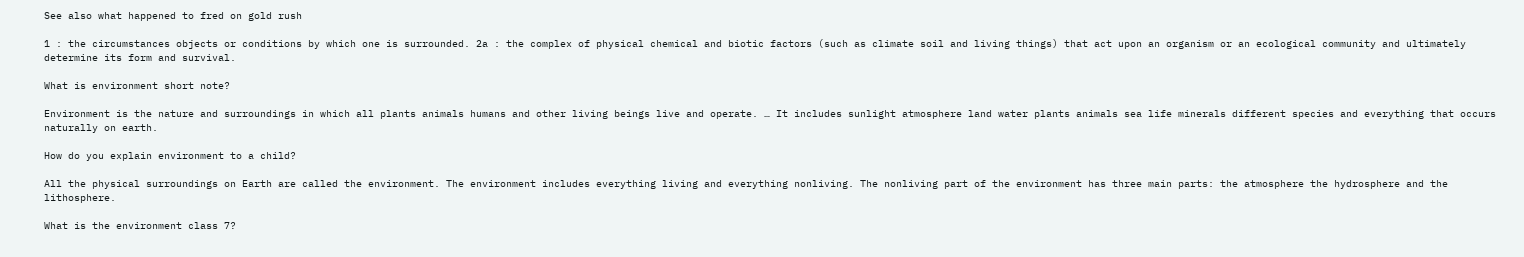See also what happened to fred on gold rush

1 : the circumstances objects or conditions by which one is surrounded. 2a : the complex of physical chemical and biotic factors (such as climate soil and living things) that act upon an organism or an ecological community and ultimately determine its form and survival.

What is environment short note?

Environment is the nature and surroundings in which all plants animals humans and other living beings live and operate. … It includes sunlight atmosphere land water plants animals sea life minerals different species and everything that occurs naturally on earth.

How do you explain environment to a child?

All the physical surroundings on Earth are called the environment. The environment includes everything living and everything nonliving. The nonliving part of the environment has three main parts: the atmosphere the hydrosphere and the lithosphere.

What is the environment class 7?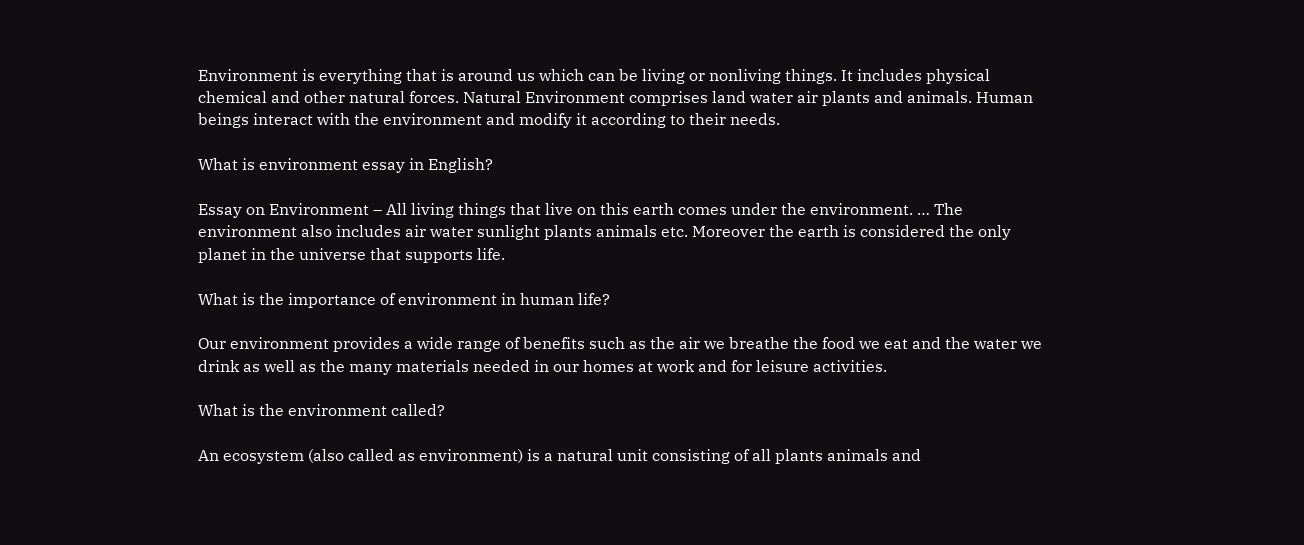Environment is everything that is around us which can be living or nonliving things. It includes physical chemical and other natural forces. Natural Environment comprises land water air plants and animals. Human beings interact with the environment and modify it according to their needs.

What is environment essay in English?

Essay on Environment – All living things that live on this earth comes under the environment. … The environment also includes air water sunlight plants animals etc. Moreover the earth is considered the only planet in the universe that supports life.

What is the importance of environment in human life?

Our environment provides a wide range of benefits such as the air we breathe the food we eat and the water we drink as well as the many materials needed in our homes at work and for leisure activities.

What is the environment called?

An ecosystem (also called as environment) is a natural unit consisting of all plants animals and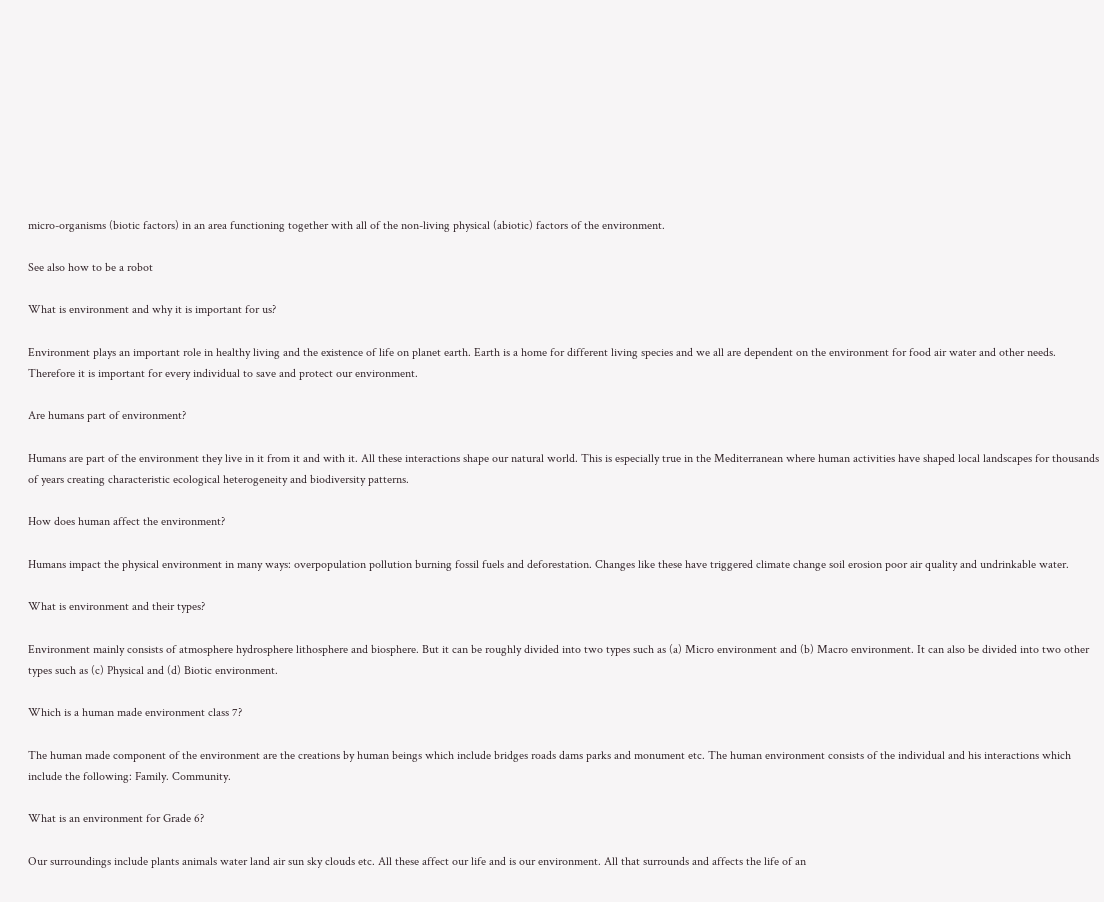micro-organisms (biotic factors) in an area functioning together with all of the non-living physical (abiotic) factors of the environment.

See also how to be a robot

What is environment and why it is important for us?

Environment plays an important role in healthy living and the existence of life on planet earth. Earth is a home for different living species and we all are dependent on the environment for food air water and other needs. Therefore it is important for every individual to save and protect our environment.

Are humans part of environment?

Humans are part of the environment they live in it from it and with it. All these interactions shape our natural world. This is especially true in the Mediterranean where human activities have shaped local landscapes for thousands of years creating characteristic ecological heterogeneity and biodiversity patterns.

How does human affect the environment?

Humans impact the physical environment in many ways: overpopulation pollution burning fossil fuels and deforestation. Changes like these have triggered climate change soil erosion poor air quality and undrinkable water.

What is environment and their types?

Environment mainly consists of atmosphere hydrosphere lithosphere and biosphere. But it can be roughly divided into two types such as (a) Micro environment and (b) Macro environment. It can also be divided into two other types such as (c) Physical and (d) Biotic environment.

Which is a human made environment class 7?

The human made component of the environment are the creations by human beings which include bridges roads dams parks and monument etc. The human environment consists of the individual and his interactions which include the following: Family. Community.

What is an environment for Grade 6?

Our surroundings include plants animals water land air sun sky clouds etc. All these affect our life and is our environment. All that surrounds and affects the life of an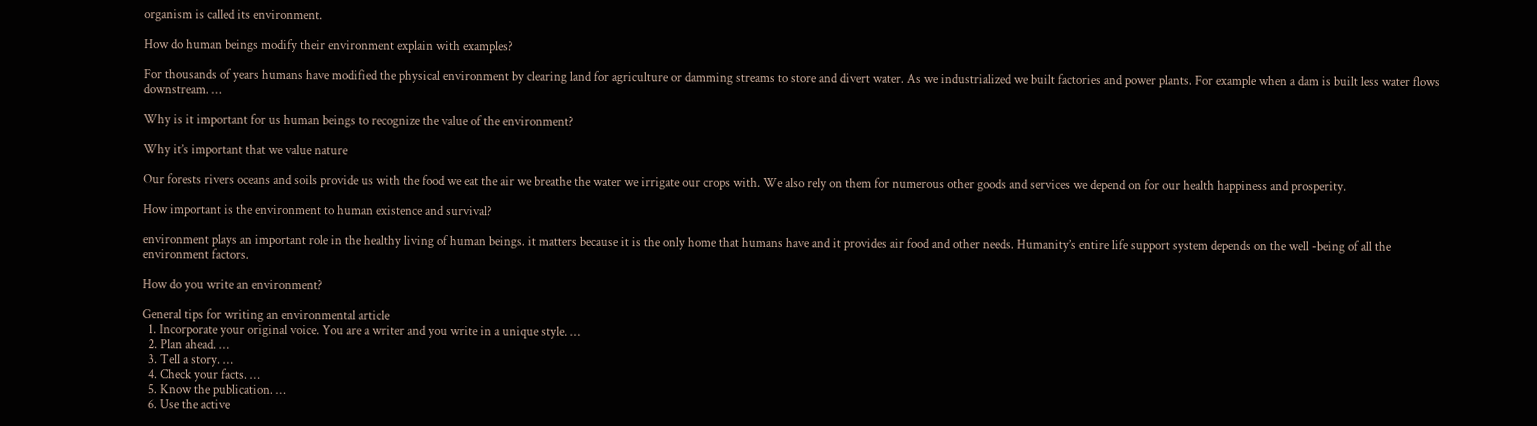organism is called its environment.

How do human beings modify their environment explain with examples?

For thousands of years humans have modified the physical environment by clearing land for agriculture or damming streams to store and divert water. As we industrialized we built factories and power plants. For example when a dam is built less water flows downstream. …

Why is it important for us human beings to recognize the value of the environment?

Why it’s important that we value nature

Our forests rivers oceans and soils provide us with the food we eat the air we breathe the water we irrigate our crops with. We also rely on them for numerous other goods and services we depend on for our health happiness and prosperity.

How important is the environment to human existence and survival?

environment plays an important role in the healthy living of human beings. it matters because it is the only home that humans have and it provides air food and other needs. Humanity’s entire life support system depends on the well -being of all the environment factors.

How do you write an environment?

General tips for writing an environmental article
  1. Incorporate your original voice. You are a writer and you write in a unique style. …
  2. Plan ahead. …
  3. Tell a story. …
  4. Check your facts. …
  5. Know the publication. …
  6. Use the active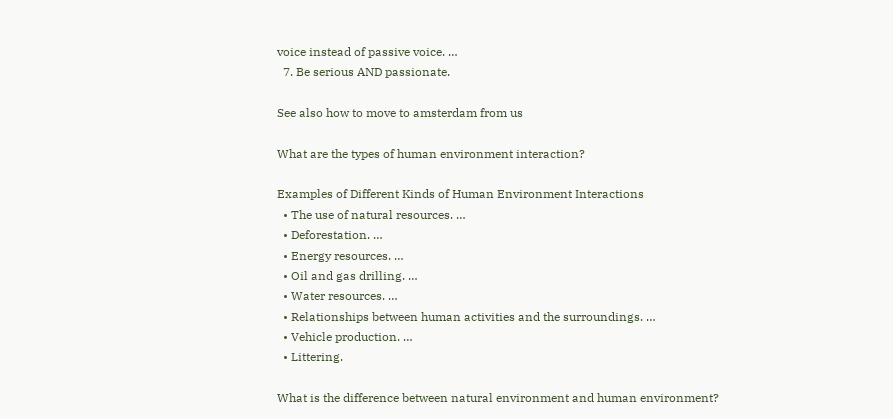voice instead of passive voice. …
  7. Be serious AND passionate.

See also how to move to amsterdam from us

What are the types of human environment interaction?

Examples of Different Kinds of Human Environment Interactions
  • The use of natural resources. …
  • Deforestation. …
  • Energy resources. …
  • Oil and gas drilling. …
  • Water resources. …
  • Relationships between human activities and the surroundings. …
  • Vehicle production. …
  • Littering.

What is the difference between natural environment and human environment?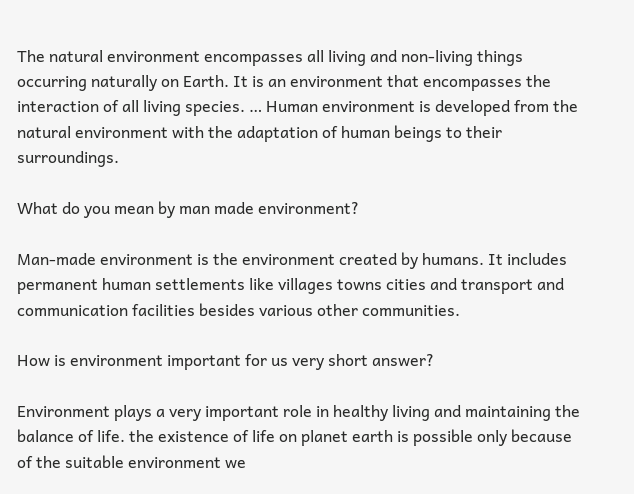The natural environment encompasses all living and non-living things occurring naturally on Earth. It is an environment that encompasses the interaction of all living species. … Human environment is developed from the natural environment with the adaptation of human beings to their surroundings.

What do you mean by man made environment?

Man-made environment is the environment created by humans. It includes permanent human settlements like villages towns cities and transport and communication facilities besides various other communities.

How is environment important for us very short answer?

Environment plays a very important role in healthy living and maintaining the balance of life. the existence of life on planet earth is possible only because of the suitable environment we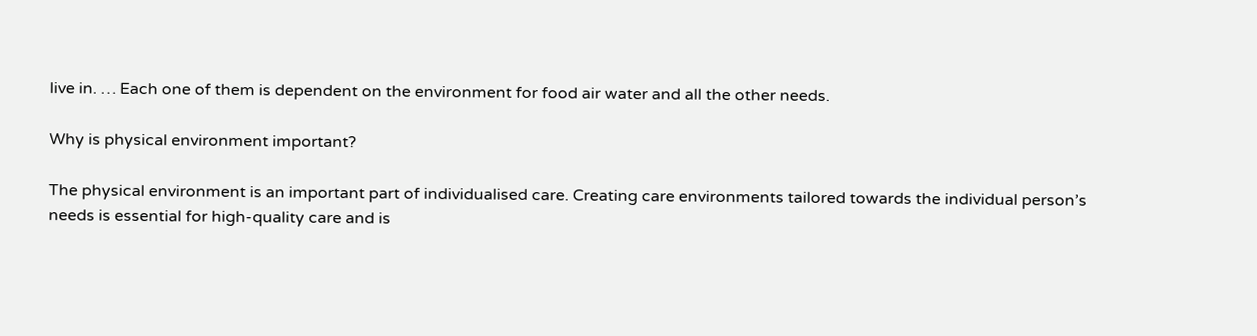live in. … Each one of them is dependent on the environment for food air water and all the other needs.

Why is physical environment important?

The physical environment is an important part of individualised care. Creating care environments tailored towards the individual person’s needs is essential for high-quality care and is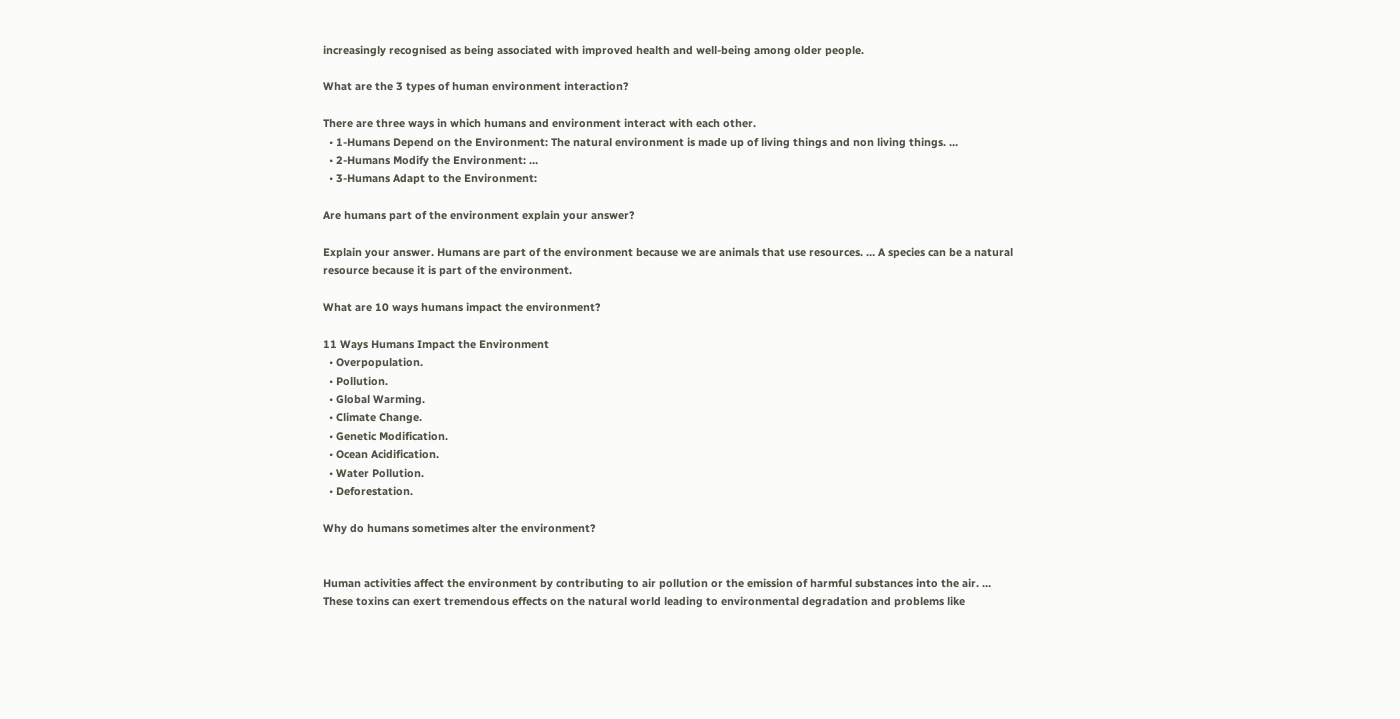increasingly recognised as being associated with improved health and well-being among older people.

What are the 3 types of human environment interaction?

There are three ways in which humans and environment interact with each other.
  • 1-Humans Depend on the Environment: The natural environment is made up of living things and non living things. …
  • 2-Humans Modify the Environment: …
  • 3-Humans Adapt to the Environment:

Are humans part of the environment explain your answer?

Explain your answer. Humans are part of the environment because we are animals that use resources. … A species can be a natural resource because it is part of the environment.

What are 10 ways humans impact the environment?

11 Ways Humans Impact the Environment
  • Overpopulation.
  • Pollution.
  • Global Warming.
  • Climate Change.
  • Genetic Modification.
  • Ocean Acidification.
  • Water Pollution.
  • Deforestation.

Why do humans sometimes alter the environment?


Human activities affect the environment by contributing to air pollution or the emission of harmful substances into the air. … These toxins can exert tremendous effects on the natural world leading to environmental degradation and problems like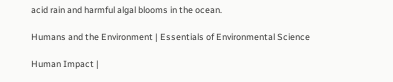acid rain and harmful algal blooms in the ocean.

Humans and the Environment | Essentials of Environmental Science

Human Impact |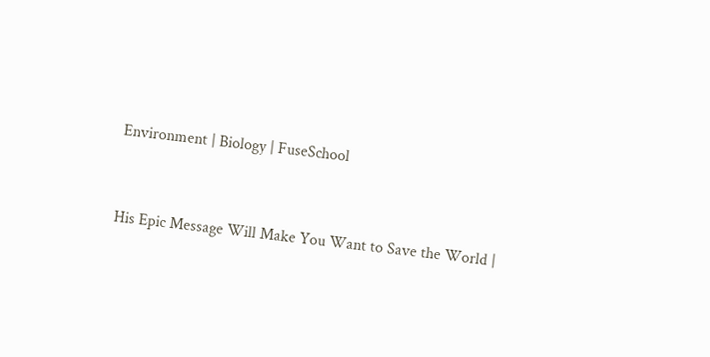Environment | Biology | FuseSchool


His Epic Message Will Make You Want to Save the World |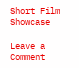Short Film Showcase

Leave a Comment